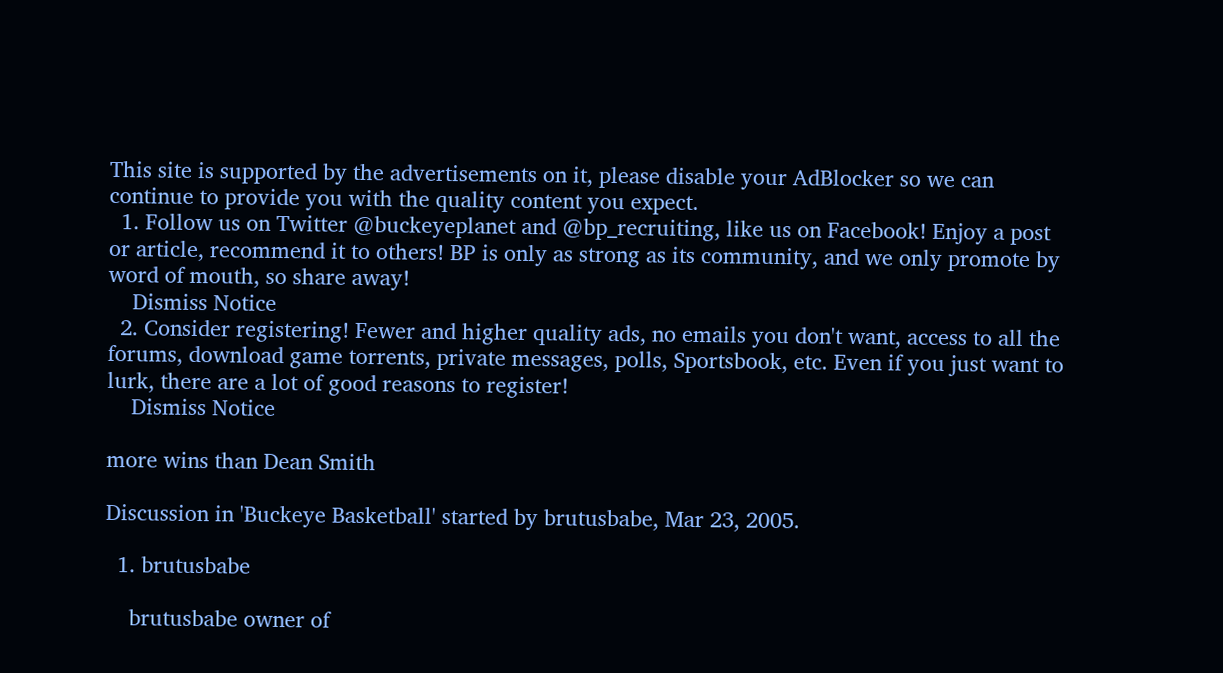This site is supported by the advertisements on it, please disable your AdBlocker so we can continue to provide you with the quality content you expect.
  1. Follow us on Twitter @buckeyeplanet and @bp_recruiting, like us on Facebook! Enjoy a post or article, recommend it to others! BP is only as strong as its community, and we only promote by word of mouth, so share away!
    Dismiss Notice
  2. Consider registering! Fewer and higher quality ads, no emails you don't want, access to all the forums, download game torrents, private messages, polls, Sportsbook, etc. Even if you just want to lurk, there are a lot of good reasons to register!
    Dismiss Notice

more wins than Dean Smith

Discussion in 'Buckeye Basketball' started by brutusbabe, Mar 23, 2005.

  1. brutusbabe

    brutusbabe owner of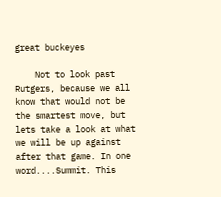great buckeyes

    Not to look past Rutgers, because we all know that would not be the smartest move, but lets take a look at what we will be up against after that game. In one word....Summit. This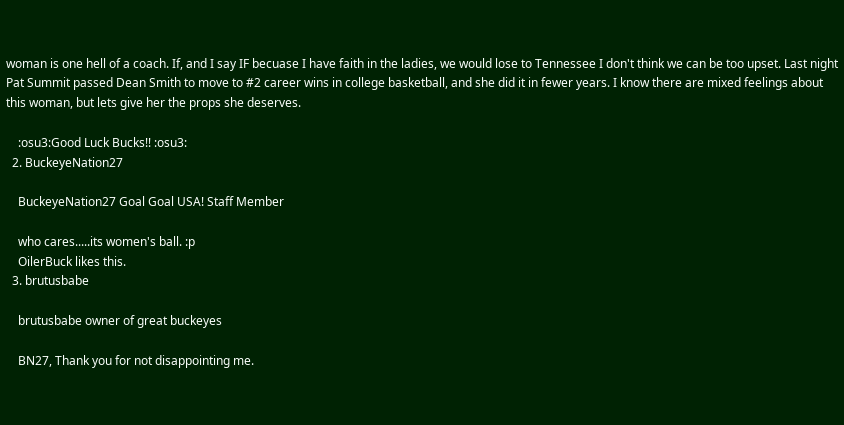woman is one hell of a coach. If, and I say IF becuase I have faith in the ladies, we would lose to Tennessee I don't think we can be too upset. Last night Pat Summit passed Dean Smith to move to #2 career wins in college basketball, and she did it in fewer years. I know there are mixed feelings about this woman, but lets give her the props she deserves.

    :osu3:Good Luck Bucks!! :osu3:
  2. BuckeyeNation27

    BuckeyeNation27 Goal Goal USA! Staff Member

    who cares.....its women's ball. :p
    OilerBuck likes this.
  3. brutusbabe

    brutusbabe owner of great buckeyes

    BN27, Thank you for not disappointing me.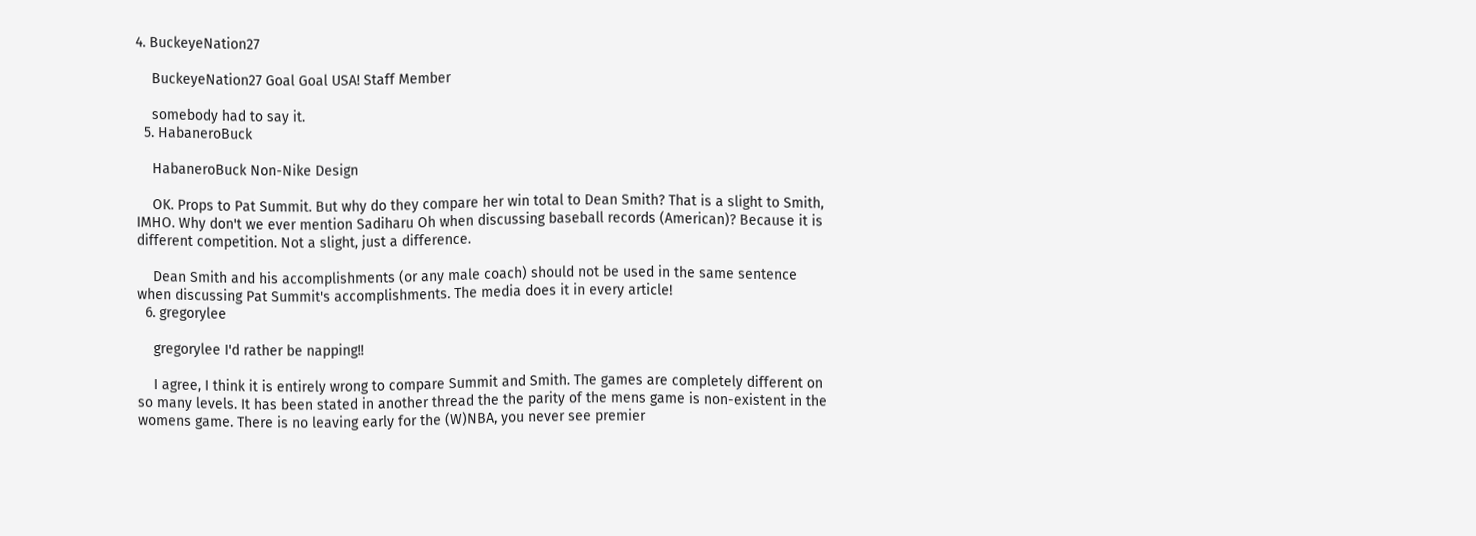4. BuckeyeNation27

    BuckeyeNation27 Goal Goal USA! Staff Member

    somebody had to say it.
  5. HabaneroBuck

    HabaneroBuck Non-Nike Design

    OK. Props to Pat Summit. But why do they compare her win total to Dean Smith? That is a slight to Smith, IMHO. Why don't we ever mention Sadiharu Oh when discussing baseball records (American)? Because it is different competition. Not a slight, just a difference.

    Dean Smith and his accomplishments (or any male coach) should not be used in the same sentence when discussing Pat Summit's accomplishments. The media does it in every article!
  6. gregorylee

    gregorylee I'd rather be napping!!

    I agree, I think it is entirely wrong to compare Summit and Smith. The games are completely different on so many levels. It has been stated in another thread the the parity of the mens game is non-existent in the womens game. There is no leaving early for the (W)NBA, you never see premier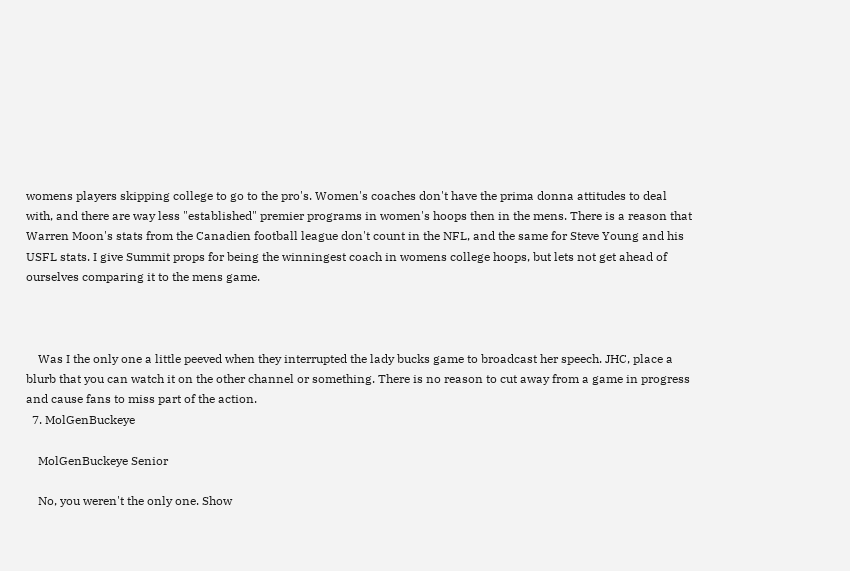womens players skipping college to go to the pro's. Women's coaches don't have the prima donna attitudes to deal with, and there are way less "established" premier programs in women's hoops then in the mens. There is a reason that Warren Moon's stats from the Canadien football league don't count in the NFL, and the same for Steve Young and his USFL stats. I give Summit props for being the winningest coach in womens college hoops, but lets not get ahead of ourselves comparing it to the mens game.



    Was I the only one a little peeved when they interrupted the lady bucks game to broadcast her speech. JHC, place a blurb that you can watch it on the other channel or something. There is no reason to cut away from a game in progress and cause fans to miss part of the action.
  7. MolGenBuckeye

    MolGenBuckeye Senior

    No, you weren't the only one. Show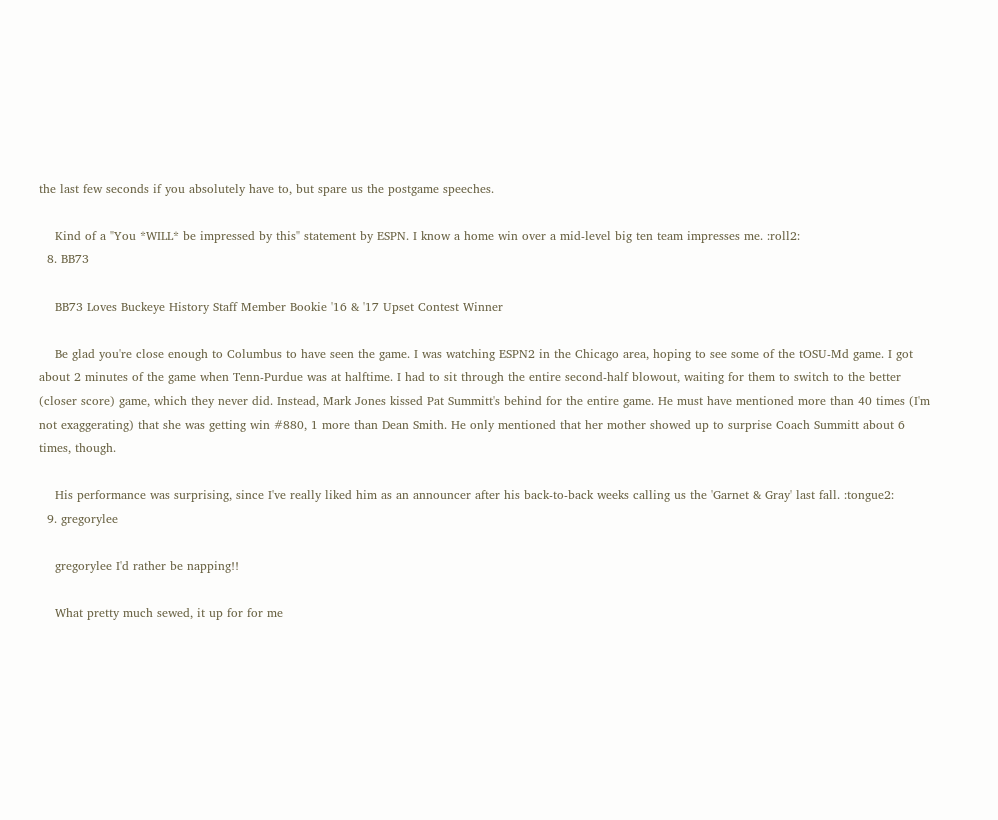the last few seconds if you absolutely have to, but spare us the postgame speeches.

    Kind of a "You *WILL* be impressed by this" statement by ESPN. I know a home win over a mid-level big ten team impresses me. :roll2:
  8. BB73

    BB73 Loves Buckeye History Staff Member Bookie '16 & '17 Upset Contest Winner

    Be glad you're close enough to Columbus to have seen the game. I was watching ESPN2 in the Chicago area, hoping to see some of the tOSU-Md game. I got about 2 minutes of the game when Tenn-Purdue was at halftime. I had to sit through the entire second-half blowout, waiting for them to switch to the better (closer score) game, which they never did. Instead, Mark Jones kissed Pat Summitt's behind for the entire game. He must have mentioned more than 40 times (I'm not exaggerating) that she was getting win #880, 1 more than Dean Smith. He only mentioned that her mother showed up to surprise Coach Summitt about 6 times, though.

    His performance was surprising, since I've really liked him as an announcer after his back-to-back weeks calling us the 'Garnet & Gray' last fall. :tongue2:
  9. gregorylee

    gregorylee I'd rather be napping!!

    What pretty much sewed, it up for for me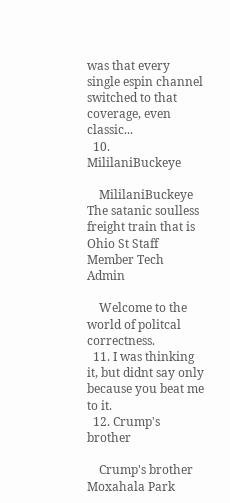was that every single espin channel switched to that coverage, even classic...
  10. MililaniBuckeye

    MililaniBuckeye The satanic soulless freight train that is Ohio St Staff Member Tech Admin

    Welcome to the world of politcal correctness.
  11. I was thinking it, but didnt say only because you beat me to it.
  12. Crump's brother

    Crump's brother Moxahala Park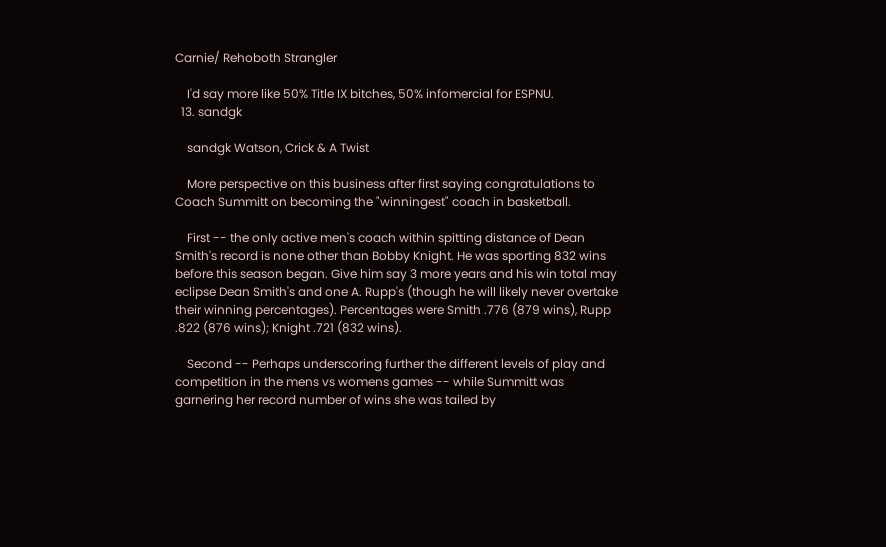Carnie/ Rehoboth Strangler

    I'd say more like 50% Title IX bitches, 50% infomercial for ESPNU.
  13. sandgk

    sandgk Watson, Crick & A Twist

    More perspective on this business after first saying congratulations to Coach Summitt on becoming the "winningest" coach in basketball.

    First -- the only active men's coach within spitting distance of Dean Smith's record is none other than Bobby Knight. He was sporting 832 wins before this season began. Give him say 3 more years and his win total may eclipse Dean Smith's and one A. Rupp's (though he will likely never overtake their winning percentages). Percentages were Smith .776 (879 wins), Rupp .822 (876 wins); Knight .721 (832 wins).

    Second -- Perhaps underscoring further the different levels of play and competition in the mens vs womens games -- while Summitt was garnering her record number of wins she was tailed by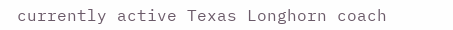currently active Texas Longhorn coach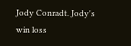Jody Conradt. Jody's win loss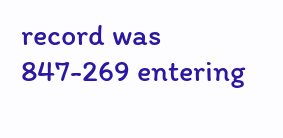record was 847-269 entering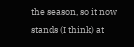the season, so it now stands (I think) at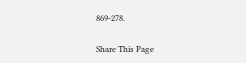869-278.

Share This Page